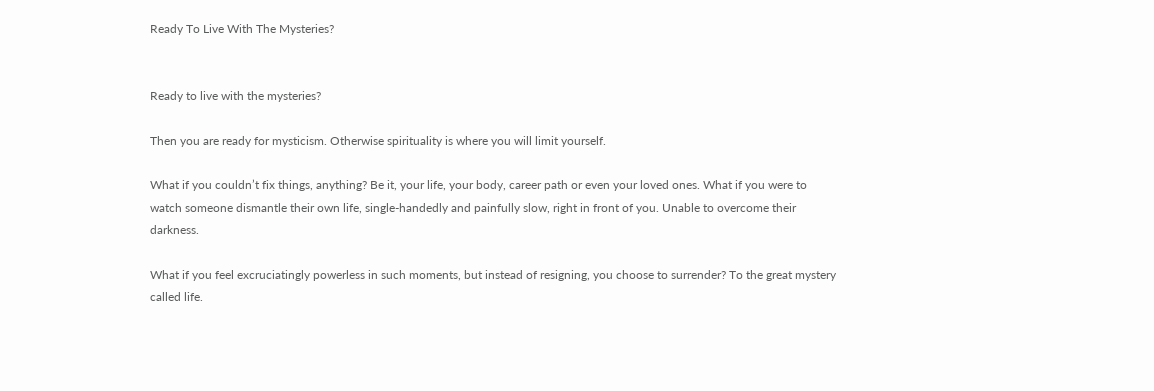Ready To Live With The Mysteries?


Ready to live with the mysteries?

Then you are ready for mysticism. Otherwise spirituality is where you will limit yourself.

What if you couldn’t fix things, anything? Be it, your life, your body, career path or even your loved ones. What if you were to watch someone dismantle their own life, single-handedly and painfully slow, right in front of you. Unable to overcome their darkness.

What if you feel excruciatingly powerless in such moments, but instead of resigning, you choose to surrender? To the great mystery called life.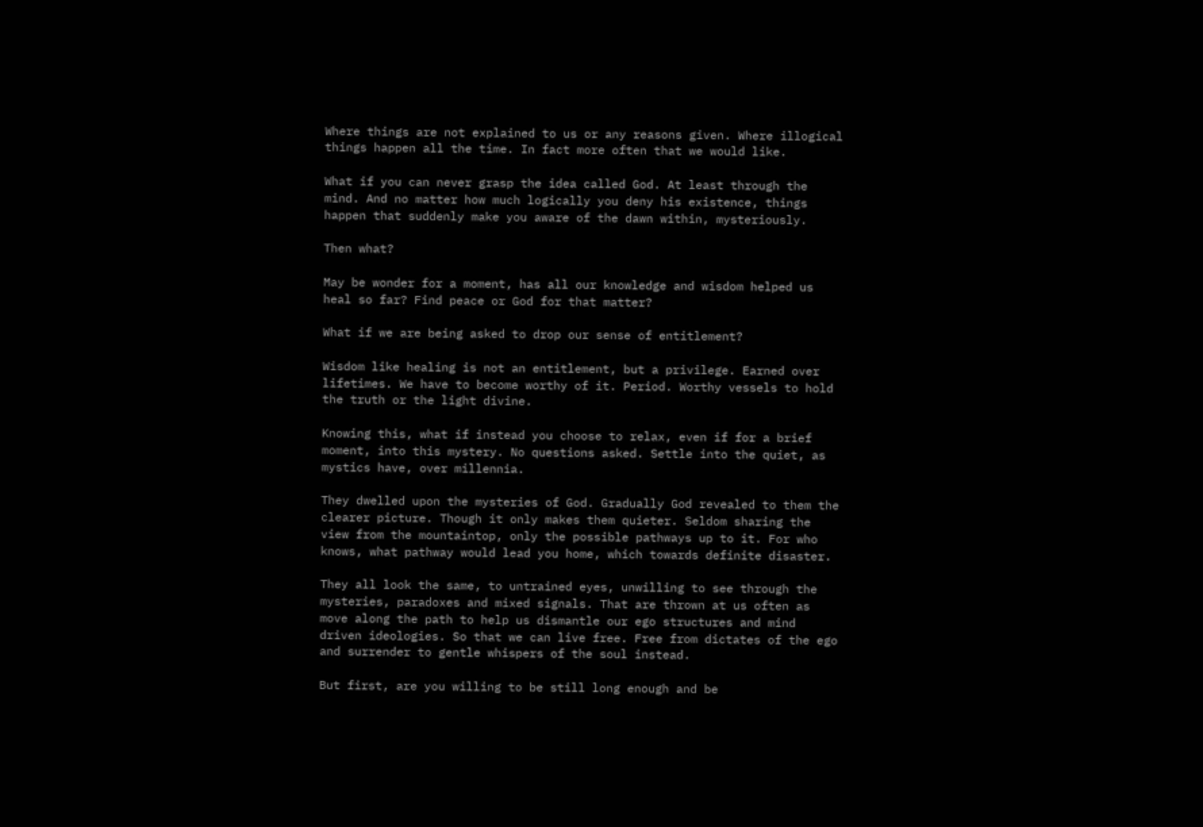Where things are not explained to us or any reasons given. Where illogical things happen all the time. In fact more often that we would like.

What if you can never grasp the idea called God. At least through the mind. And no matter how much logically you deny his existence, things happen that suddenly make you aware of the dawn within, mysteriously.

Then what?

May be wonder for a moment, has all our knowledge and wisdom helped us heal so far? Find peace or God for that matter?

What if we are being asked to drop our sense of entitlement?

Wisdom like healing is not an entitlement, but a privilege. Earned over lifetimes. We have to become worthy of it. Period. Worthy vessels to hold the truth or the light divine.

Knowing this, what if instead you choose to relax, even if for a brief moment, into this mystery. No questions asked. Settle into the quiet, as mystics have, over millennia.

They dwelled upon the mysteries of God. Gradually God revealed to them the clearer picture. Though it only makes them quieter. Seldom sharing the view from the mountaintop, only the possible pathways up to it. For who knows, what pathway would lead you home, which towards definite disaster.

They all look the same, to untrained eyes, unwilling to see through the mysteries, paradoxes and mixed signals. That are thrown at us often as move along the path to help us dismantle our ego structures and mind driven ideologies. So that we can live free. Free from dictates of the ego and surrender to gentle whispers of the soul instead.

But first, are you willing to be still long enough and be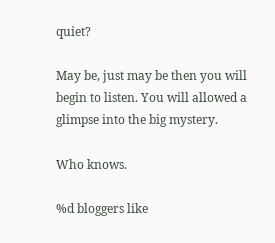quiet?

May be, just may be then you will begin to listen. You will allowed a glimpse into the big mystery.

Who knows.

%d bloggers like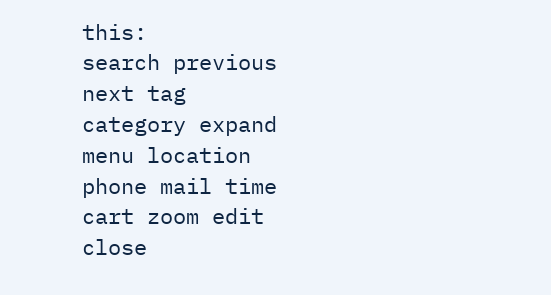this:
search previous next tag category expand menu location phone mail time cart zoom edit close